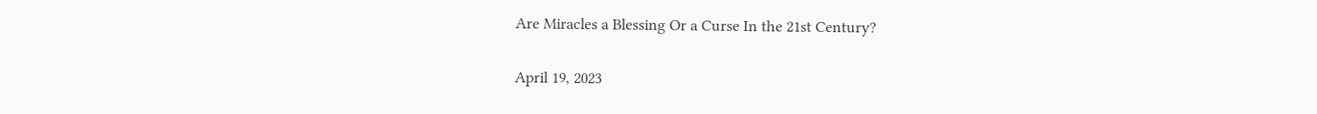Are Miracles a Blessing Or a Curse In the 21st Century?

April 19, 2023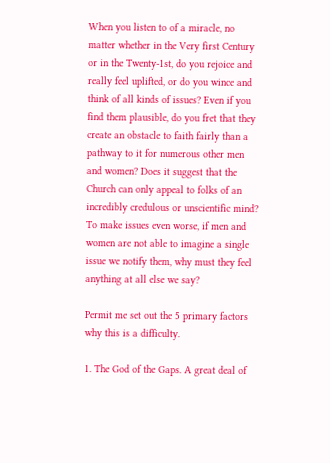When you listen to of a miracle, no matter whether in the Very first Century or in the Twenty-1st, do you rejoice and really feel uplifted, or do you wince and think of all kinds of issues? Even if you find them plausible, do you fret that they create an obstacle to faith fairly than a pathway to it for numerous other men and women? Does it suggest that the Church can only appeal to folks of an incredibly credulous or unscientific mind? To make issues even worse, if men and women are not able to imagine a single issue we notify them, why must they feel anything at all else we say?

Permit me set out the 5 primary factors why this is a difficulty.

1. The God of the Gaps. A great deal of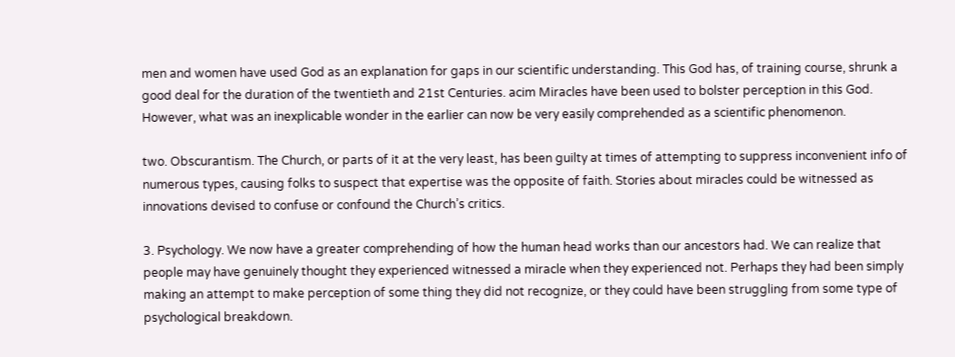men and women have used God as an explanation for gaps in our scientific understanding. This God has, of training course, shrunk a good deal for the duration of the twentieth and 21st Centuries. acim Miracles have been used to bolster perception in this God. However, what was an inexplicable wonder in the earlier can now be very easily comprehended as a scientific phenomenon.

two. Obscurantism. The Church, or parts of it at the very least, has been guilty at times of attempting to suppress inconvenient info of numerous types, causing folks to suspect that expertise was the opposite of faith. Stories about miracles could be witnessed as innovations devised to confuse or confound the Church’s critics.

3. Psychology. We now have a greater comprehending of how the human head works than our ancestors had. We can realize that people may have genuinely thought they experienced witnessed a miracle when they experienced not. Perhaps they had been simply making an attempt to make perception of some thing they did not recognize, or they could have been struggling from some type of psychological breakdown.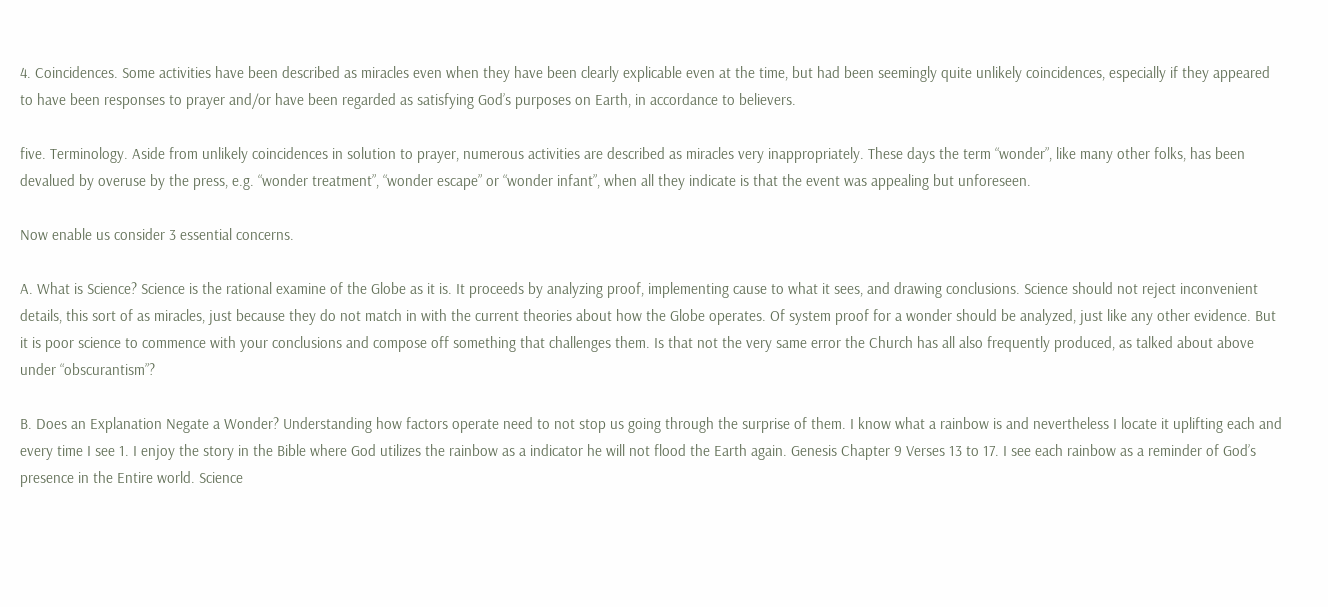4. Coincidences. Some activities have been described as miracles even when they have been clearly explicable even at the time, but had been seemingly quite unlikely coincidences, especially if they appeared to have been responses to prayer and/or have been regarded as satisfying God’s purposes on Earth, in accordance to believers.

five. Terminology. Aside from unlikely coincidences in solution to prayer, numerous activities are described as miracles very inappropriately. These days the term “wonder”, like many other folks, has been devalued by overuse by the press, e.g. “wonder treatment”, “wonder escape” or “wonder infant”, when all they indicate is that the event was appealing but unforeseen.

Now enable us consider 3 essential concerns.

A. What is Science? Science is the rational examine of the Globe as it is. It proceeds by analyzing proof, implementing cause to what it sees, and drawing conclusions. Science should not reject inconvenient details, this sort of as miracles, just because they do not match in with the current theories about how the Globe operates. Of system proof for a wonder should be analyzed, just like any other evidence. But it is poor science to commence with your conclusions and compose off something that challenges them. Is that not the very same error the Church has all also frequently produced, as talked about above under “obscurantism”?

B. Does an Explanation Negate a Wonder? Understanding how factors operate need to not stop us going through the surprise of them. I know what a rainbow is and nevertheless I locate it uplifting each and every time I see 1. I enjoy the story in the Bible where God utilizes the rainbow as a indicator he will not flood the Earth again. Genesis Chapter 9 Verses 13 to 17. I see each rainbow as a reminder of God’s presence in the Entire world. Science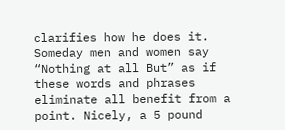clarifies how he does it. Someday men and women say “Nothing at all But” as if these words and phrases eliminate all benefit from a point. Nicely, a 5 pound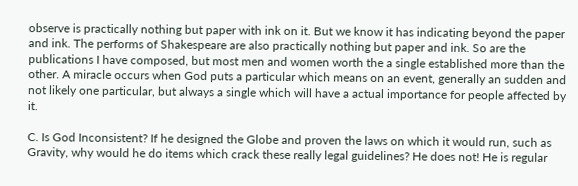observe is practically nothing but paper with ink on it. But we know it has indicating beyond the paper and ink. The performs of Shakespeare are also practically nothing but paper and ink. So are the publications I have composed, but most men and women worth the a single established more than the other. A miracle occurs when God puts a particular which means on an event, generally an sudden and not likely one particular, but always a single which will have a actual importance for people affected by it.

C. Is God Inconsistent? If he designed the Globe and proven the laws on which it would run, such as Gravity, why would he do items which crack these really legal guidelines? He does not! He is regular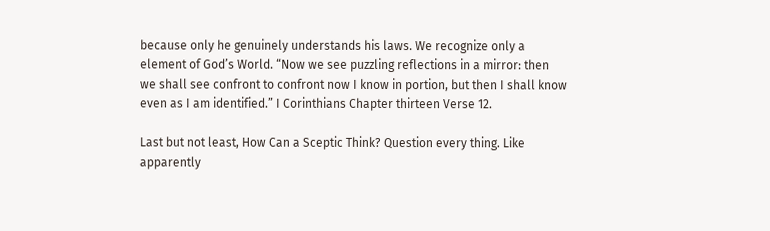because only he genuinely understands his laws. We recognize only a element of God’s World. “Now we see puzzling reflections in a mirror: then we shall see confront to confront now I know in portion, but then I shall know even as I am identified.” I Corinthians Chapter thirteen Verse 12.

Last but not least, How Can a Sceptic Think? Question every thing. Like apparently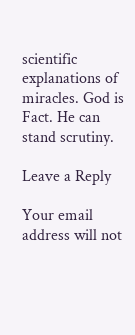scientific explanations of miracles. God is Fact. He can stand scrutiny.

Leave a Reply

Your email address will not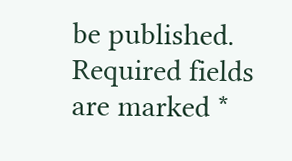be published. Required fields are marked *